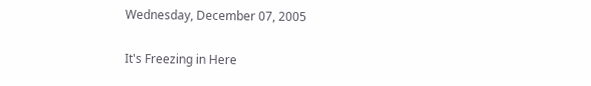Wednesday, December 07, 2005

It's Freezing in Here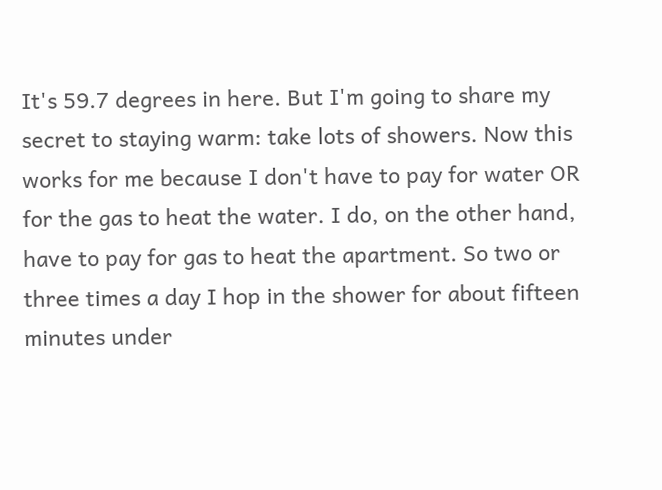It's 59.7 degrees in here. But I'm going to share my secret to staying warm: take lots of showers. Now this works for me because I don't have to pay for water OR for the gas to heat the water. I do, on the other hand, have to pay for gas to heat the apartment. So two or three times a day I hop in the shower for about fifteen minutes under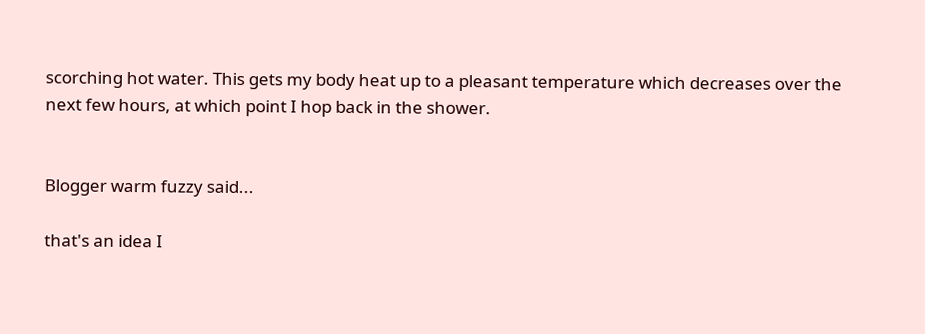scorching hot water. This gets my body heat up to a pleasant temperature which decreases over the next few hours, at which point I hop back in the shower.


Blogger warm fuzzy said...

that's an idea I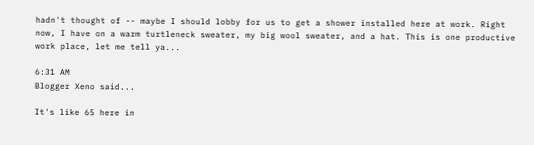hadn't thought of -- maybe I should lobby for us to get a shower installed here at work. Right now, I have on a warm turtleneck sweater, my big wool sweater, and a hat. This is one productive work place, let me tell ya...

6:31 AM
Blogger Xeno said...

It's like 65 here in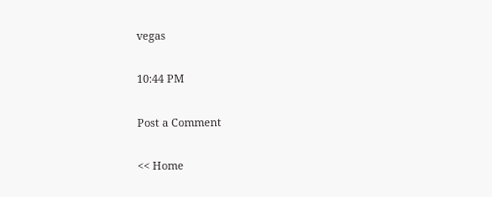vegas

10:44 PM

Post a Comment

<< Home